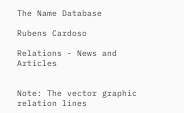The Name Database

Rubens Cardoso

Relations - News and Articles


Note: The vector graphic relation lines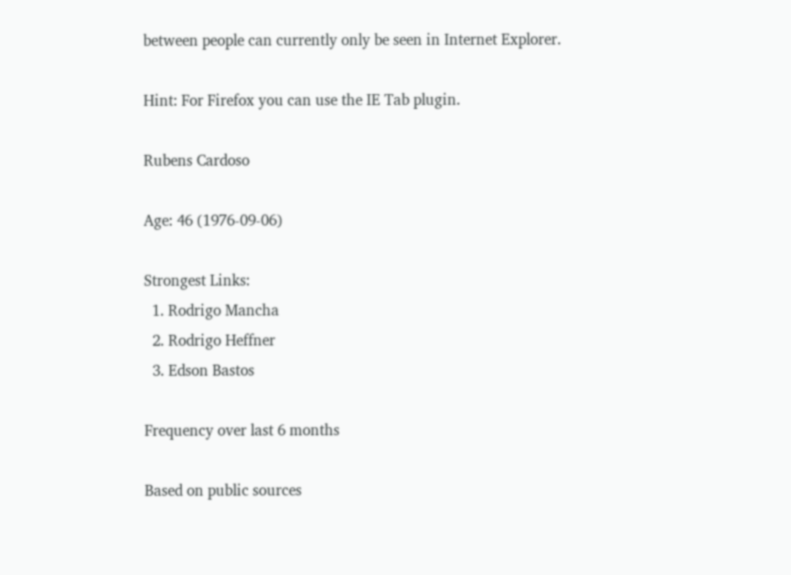between people can currently only be seen in Internet Explorer.

Hint: For Firefox you can use the IE Tab plugin.

Rubens Cardoso

Age: 46 (1976-09-06)

Strongest Links:
  1. Rodrigo Mancha
  2. Rodrigo Heffner
  3. Edson Bastos

Frequency over last 6 months

Based on public sources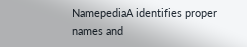NamepediaA identifies proper names and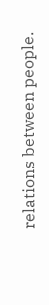relations between people.